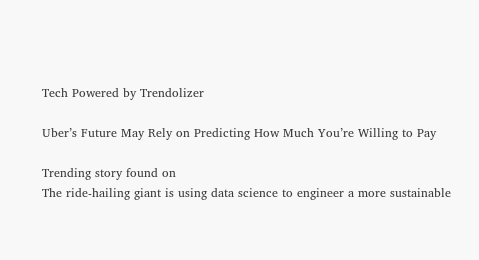Tech Powered by Trendolizer

Uber’s Future May Rely on Predicting How Much You’re Willing to Pay

Trending story found on
The ride-hailing giant is using data science to engineer a more sustainable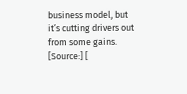business model, but it’s cutting drivers out from some gains.
[Source:] [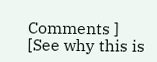Comments ] [See why this is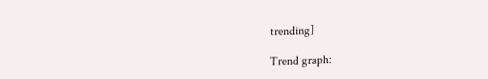trending]

Trend graph: